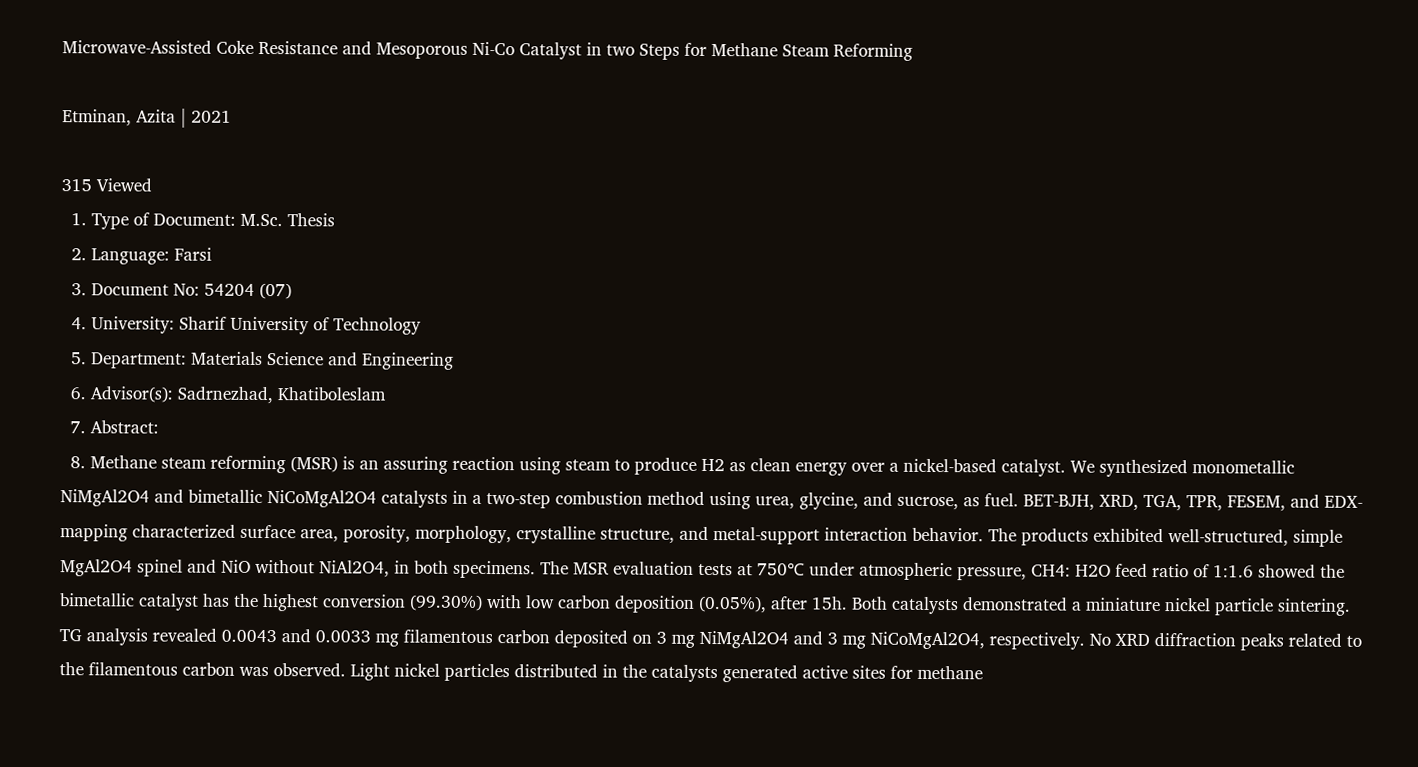Microwave-Assisted Coke Resistance and Mesoporous Ni-Co Catalyst in two Steps for Methane Steam Reforming

Etminan, Azita | 2021

315 Viewed
  1. Type of Document: M.Sc. Thesis
  2. Language: Farsi
  3. Document No: 54204 (07)
  4. University: Sharif University of Technology
  5. Department: Materials Science and Engineering
  6. Advisor(s): Sadrnezhad, Khatiboleslam
  7. Abstract:
  8. Methane steam reforming (MSR) is an assuring reaction using steam to produce H2 as clean energy over a nickel-based catalyst. We synthesized monometallic NiMgAl2O4 and bimetallic NiCoMgAl2O4 catalysts in a two-step combustion method using urea, glycine, and sucrose, as fuel. BET-BJH, XRD, TGA, TPR, FESEM, and EDX-mapping characterized surface area, porosity, morphology, crystalline structure, and metal-support interaction behavior. The products exhibited well-structured, simple MgAl2O4 spinel and NiO without NiAl2O4, in both specimens. The MSR evaluation tests at 750℃ under atmospheric pressure, CH4: H2O feed ratio of 1:1.6 showed the bimetallic catalyst has the highest conversion (99.30%) with low carbon deposition (0.05%), after 15h. Both catalysts demonstrated a miniature nickel particle sintering. TG analysis revealed 0.0043 and 0.0033 mg filamentous carbon deposited on 3 mg NiMgAl2O4 and 3 mg NiCoMgAl2O4, respectively. No XRD diffraction peaks related to the filamentous carbon was observed. Light nickel particles distributed in the catalysts generated active sites for methane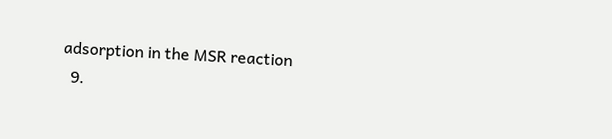adsorption in the MSR reaction
  9.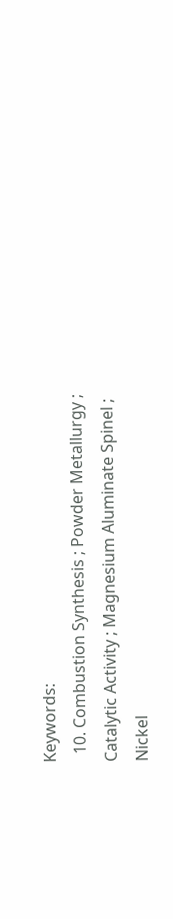Keywords:
  10. Combustion Synthesis ; Powder Metallurgy ; Catalytic Activity ; Magnesium Aluminate Spinel ; Nickel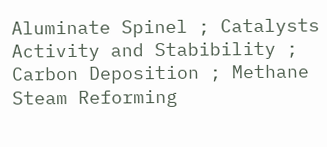Aluminate Spinel ; Catalysts Activity and Stabibility ; Carbon Deposition ; Methane Steam Reforming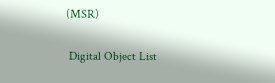(MSR)

 Digital Object List